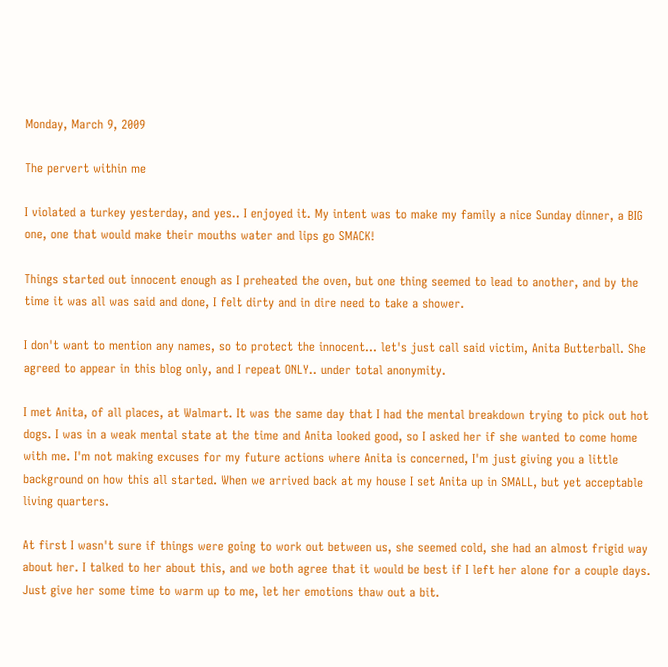Monday, March 9, 2009

The pervert within me

I violated a turkey yesterday, and yes.. I enjoyed it. My intent was to make my family a nice Sunday dinner, a BIG one, one that would make their mouths water and lips go SMACK!

Things started out innocent enough as I preheated the oven, but one thing seemed to lead to another, and by the time it was all was said and done, I felt dirty and in dire need to take a shower.

I don't want to mention any names, so to protect the innocent... let's just call said victim, Anita Butterball. She agreed to appear in this blog only, and I repeat ONLY.. under total anonymity.

I met Anita, of all places, at Walmart. It was the same day that I had the mental breakdown trying to pick out hot dogs. I was in a weak mental state at the time and Anita looked good, so I asked her if she wanted to come home with me. I'm not making excuses for my future actions where Anita is concerned, I'm just giving you a little background on how this all started. When we arrived back at my house I set Anita up in SMALL, but yet acceptable living quarters.

At first I wasn't sure if things were going to work out between us, she seemed cold, she had an almost frigid way about her. I talked to her about this, and we both agree that it would be best if I left her alone for a couple days. Just give her some time to warm up to me, let her emotions thaw out a bit.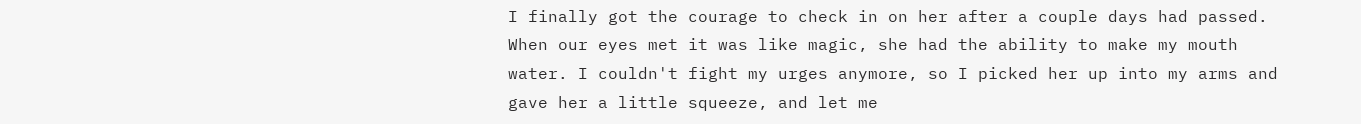I finally got the courage to check in on her after a couple days had passed. When our eyes met it was like magic, she had the ability to make my mouth water. I couldn't fight my urges anymore, so I picked her up into my arms and gave her a little squeeze, and let me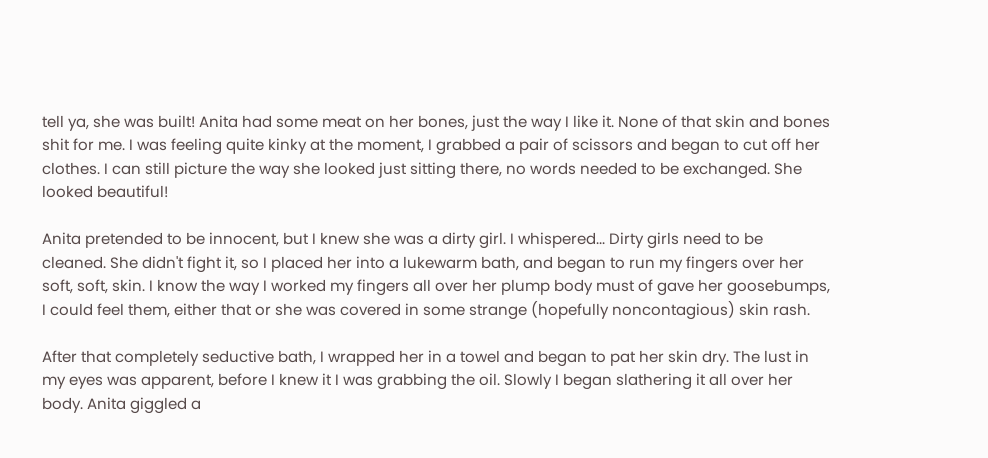tell ya, she was built! Anita had some meat on her bones, just the way I like it. None of that skin and bones shit for me. I was feeling quite kinky at the moment, I grabbed a pair of scissors and began to cut off her clothes. I can still picture the way she looked just sitting there, no words needed to be exchanged. She looked beautiful!

Anita pretended to be innocent, but I knew she was a dirty girl. I whispered... Dirty girls need to be cleaned. She didn't fight it, so I placed her into a lukewarm bath, and began to run my fingers over her soft, soft, skin. I know the way I worked my fingers all over her plump body must of gave her goosebumps, I could feel them, either that or she was covered in some strange (hopefully noncontagious) skin rash.

After that completely seductive bath, I wrapped her in a towel and began to pat her skin dry. The lust in my eyes was apparent, before I knew it I was grabbing the oil. Slowly I began slathering it all over her body. Anita giggled a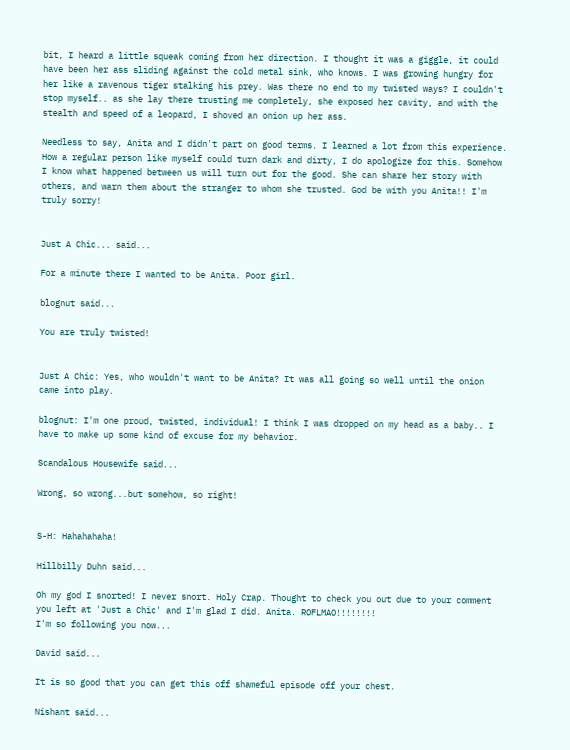bit, I heard a little squeak coming from her direction. I thought it was a giggle, it could have been her ass sliding against the cold metal sink, who knows. I was growing hungry for her like a ravenous tiger stalking his prey. Was there no end to my twisted ways? I couldn't stop myself.. as she lay there trusting me completely, she exposed her cavity, and with the stealth and speed of a leopard, I shoved an onion up her ass.

Needless to say, Anita and I didn't part on good terms. I learned a lot from this experience. How a regular person like myself could turn dark and dirty, I do apologize for this. Somehow I know what happened between us will turn out for the good. She can share her story with others, and warn them about the stranger to whom she trusted. God be with you Anita!! I'm truly sorry!


Just A Chic... said...

For a minute there I wanted to be Anita. Poor girl.

blognut said...

You are truly twisted!


Just A Chic: Yes, who wouldn't want to be Anita? It was all going so well until the onion came into play.

blognut: I'm one proud, twisted, individual! I think I was dropped on my head as a baby.. I have to make up some kind of excuse for my behavior.

Scandalous Housewife said...

Wrong, so wrong...but somehow, so right!


S-H: Hahahahaha!

Hillbilly Duhn said...

Oh my god I snorted! I never snort. Holy Crap. Thought to check you out due to your comment you left at 'Just a Chic' and I'm glad I did. Anita. ROFLMAO!!!!!!!!
I'm so following you now...

David said...

It is so good that you can get this off shameful episode off your chest.

Nishant said...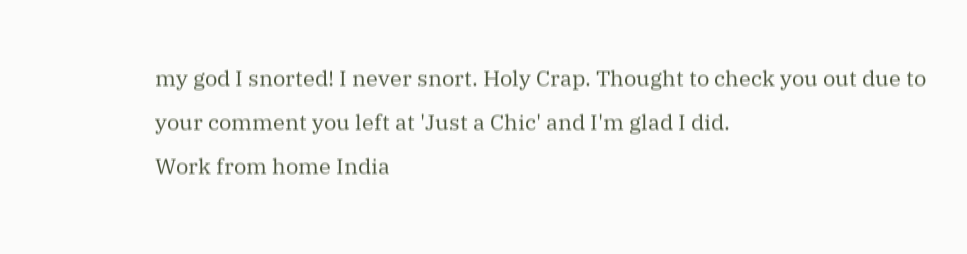my god I snorted! I never snort. Holy Crap. Thought to check you out due to your comment you left at 'Just a Chic' and I'm glad I did.
Work from home India